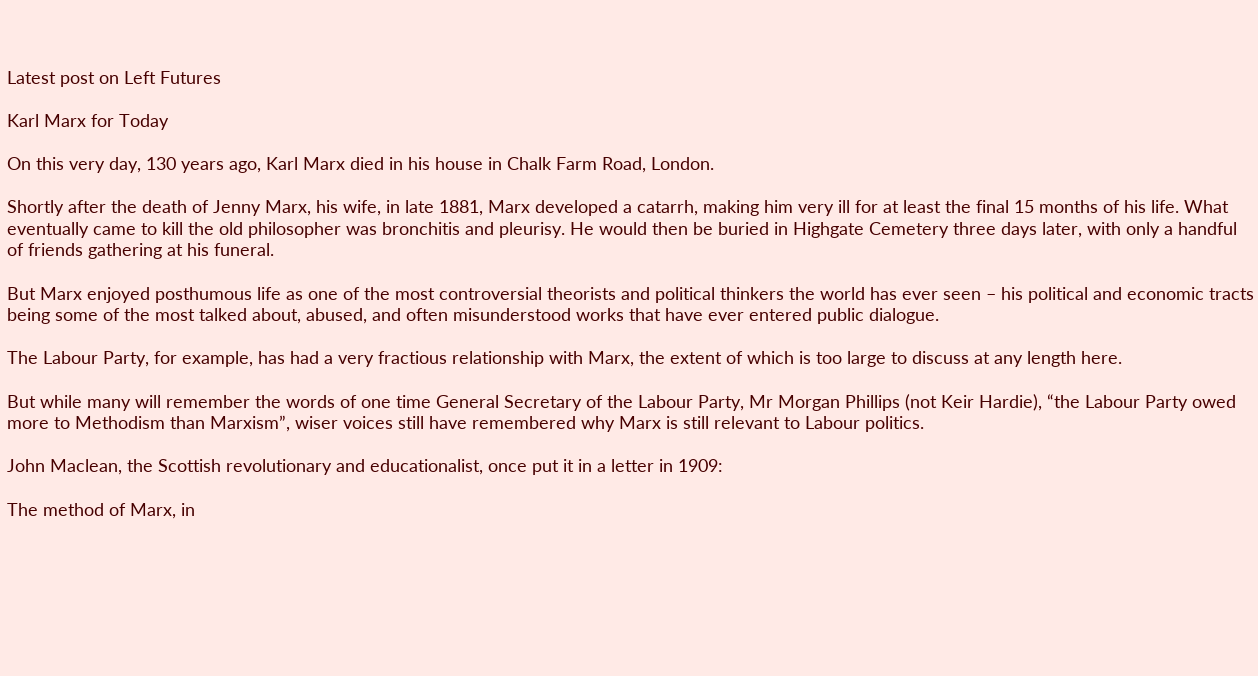Latest post on Left Futures

Karl Marx for Today

On this very day, 130 years ago, Karl Marx died in his house in Chalk Farm Road, London.

Shortly after the death of Jenny Marx, his wife, in late 1881, Marx developed a catarrh, making him very ill for at least the final 15 months of his life. What eventually came to kill the old philosopher was bronchitis and pleurisy. He would then be buried in Highgate Cemetery three days later, with only a handful of friends gathering at his funeral.

But Marx enjoyed posthumous life as one of the most controversial theorists and political thinkers the world has ever seen – his political and economic tracts being some of the most talked about, abused, and often misunderstood works that have ever entered public dialogue.

The Labour Party, for example, has had a very fractious relationship with Marx, the extent of which is too large to discuss at any length here.

But while many will remember the words of one time General Secretary of the Labour Party, Mr Morgan Phillips (not Keir Hardie), “the Labour Party owed more to Methodism than Marxism”, wiser voices still have remembered why Marx is still relevant to Labour politics.

John Maclean, the Scottish revolutionary and educationalist, once put it in a letter in 1909:

The method of Marx, in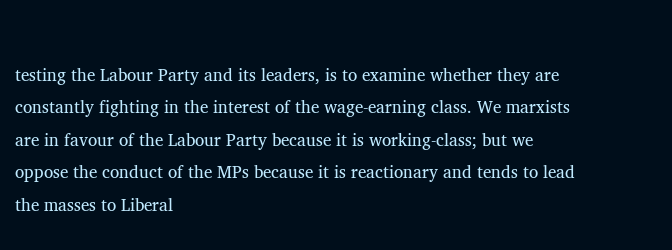testing the Labour Party and its leaders, is to examine whether they are constantly fighting in the interest of the wage-earning class. We marxists are in favour of the Labour Party because it is working-class; but we oppose the conduct of the MPs because it is reactionary and tends to lead the masses to Liberal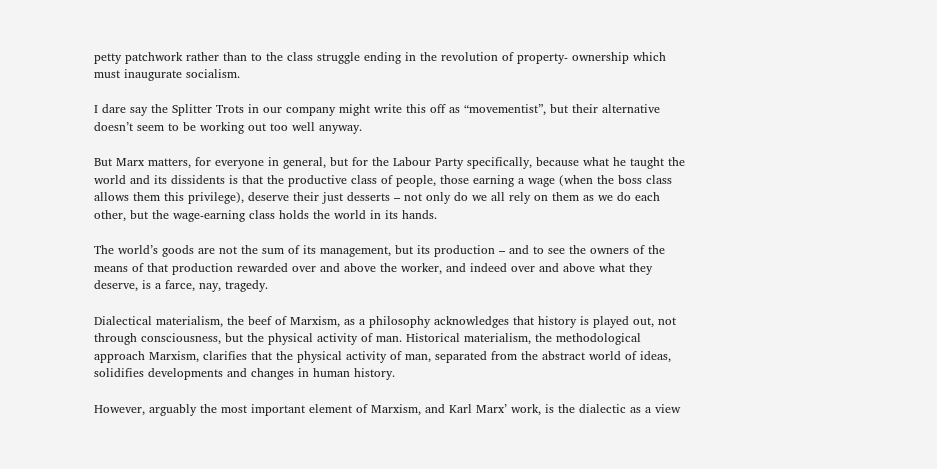petty patchwork rather than to the class struggle ending in the revolution of property- ownership which must inaugurate socialism.

I dare say the Splitter Trots in our company might write this off as “movementist”, but their alternative doesn’t seem to be working out too well anyway.

But Marx matters, for everyone in general, but for the Labour Party specifically, because what he taught the world and its dissidents is that the productive class of people, those earning a wage (when the boss class allows them this privilege), deserve their just desserts – not only do we all rely on them as we do each other, but the wage-earning class holds the world in its hands.

The world’s goods are not the sum of its management, but its production – and to see the owners of the means of that production rewarded over and above the worker, and indeed over and above what they deserve, is a farce, nay, tragedy.

Dialectical materialism, the beef of Marxism, as a philosophy acknowledges that history is played out, not through consciousness, but the physical activity of man. Historical materialism, the methodological approach Marxism, clarifies that the physical activity of man, separated from the abstract world of ideas, solidifies developments and changes in human history.

However, arguably the most important element of Marxism, and Karl Marx’ work, is the dialectic as a view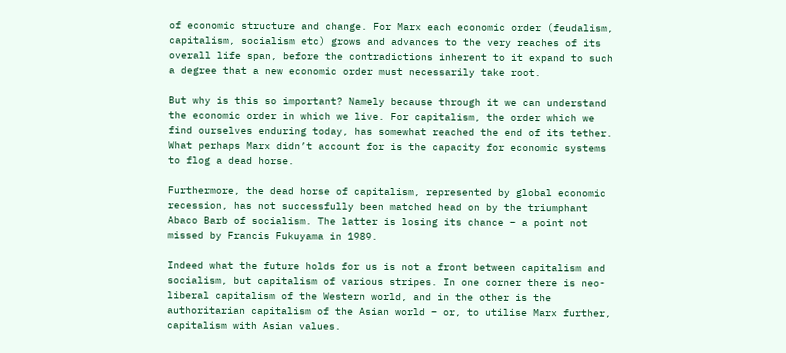of economic structure and change. For Marx each economic order (feudalism, capitalism, socialism etc) grows and advances to the very reaches of its overall life span, before the contradictions inherent to it expand to such a degree that a new economic order must necessarily take root.

But why is this so important? Namely because through it we can understand the economic order in which we live. For capitalism, the order which we find ourselves enduring today, has somewhat reached the end of its tether. What perhaps Marx didn’t account for is the capacity for economic systems to flog a dead horse.

Furthermore, the dead horse of capitalism, represented by global economic recession, has not successfully been matched head on by the triumphant Abaco Barb of socialism. The latter is losing its chance – a point not missed by Francis Fukuyama in 1989.

Indeed what the future holds for us is not a front between capitalism and socialism, but capitalism of various stripes. In one corner there is neo-liberal capitalism of the Western world, and in the other is the authoritarian capitalism of the Asian world – or, to utilise Marx further, capitalism with Asian values.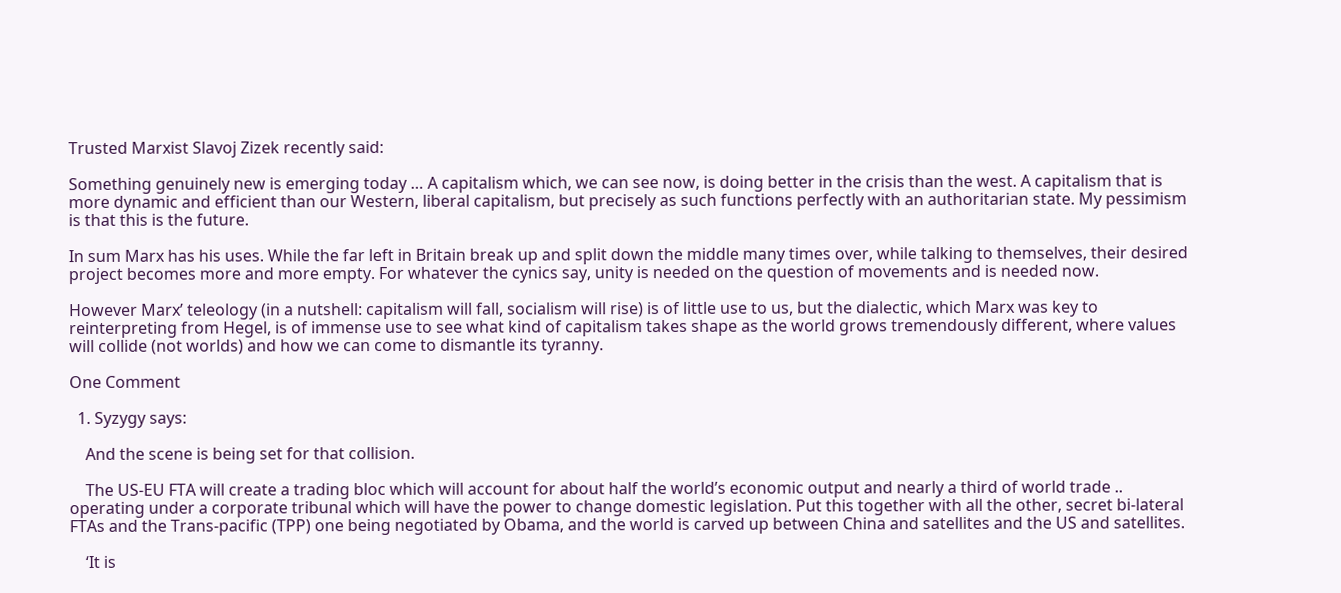Trusted Marxist Slavoj Zizek recently said:

Something genuinely new is emerging today … A capitalism which, we can see now, is doing better in the crisis than the west. A capitalism that is more dynamic and efficient than our Western, liberal capitalism, but precisely as such functions perfectly with an authoritarian state. My pessimism is that this is the future.

In sum Marx has his uses. While the far left in Britain break up and split down the middle many times over, while talking to themselves, their desired project becomes more and more empty. For whatever the cynics say, unity is needed on the question of movements and is needed now.

However Marx’ teleology (in a nutshell: capitalism will fall, socialism will rise) is of little use to us, but the dialectic, which Marx was key to reinterpreting from Hegel, is of immense use to see what kind of capitalism takes shape as the world grows tremendously different, where values will collide (not worlds) and how we can come to dismantle its tyranny.

One Comment

  1. Syzygy says:

    And the scene is being set for that collision.

    The US-EU FTA will create a trading bloc which will account for about half the world’s economic output and nearly a third of world trade .. operating under a corporate tribunal which will have the power to change domestic legislation. Put this together with all the other, secret bi-lateral FTAs and the Trans-pacific (TPP) one being negotiated by Obama, and the world is carved up between China and satellites and the US and satellites.

    ‘It is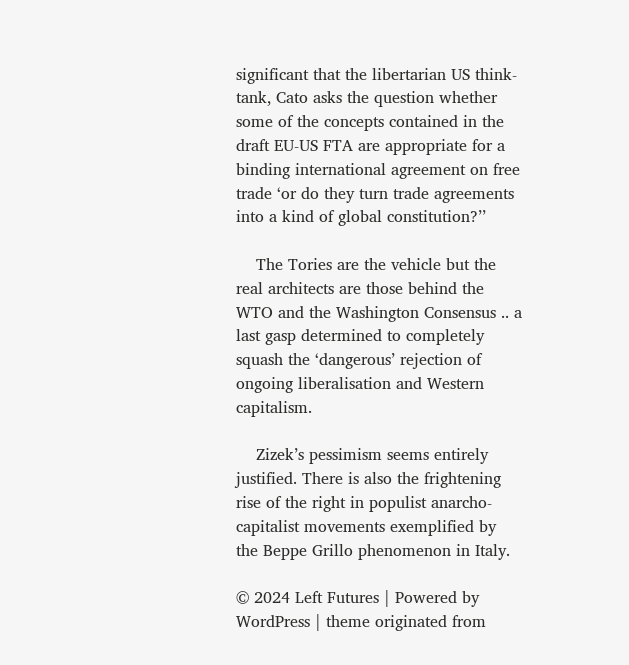significant that the libertarian US think-tank, Cato asks the question whether some of the concepts contained in the draft EU-US FTA are appropriate for a binding international agreement on free trade ‘or do they turn trade agreements into a kind of global constitution?’’

    The Tories are the vehicle but the real architects are those behind the WTO and the Washington Consensus .. a last gasp determined to completely squash the ‘dangerous’ rejection of ongoing liberalisation and Western capitalism.

    Zizek’s pessimism seems entirely justified. There is also the frightening rise of the right in populist anarcho-capitalist movements exemplified by the Beppe Grillo phenomenon in Italy.

© 2024 Left Futures | Powered by WordPress | theme originated from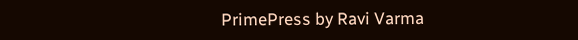PrimePress by Ravi Varma